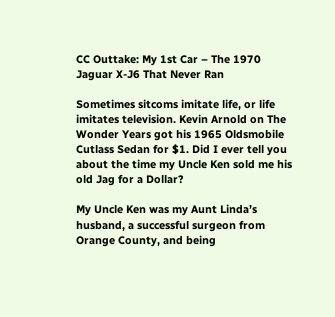CC Outtake: My 1st Car – The 1970 Jaguar X-J6 That Never Ran

Sometimes sitcoms imitate life, or life imitates television. Kevin Arnold on The Wonder Years got his 1965 Oldsmobile Cutlass Sedan for $1. Did I ever tell you about the time my Uncle Ken sold me his old Jag for a Dollar?

My Uncle Ken was my Aunt Linda’s husband, a successful surgeon from Orange County, and being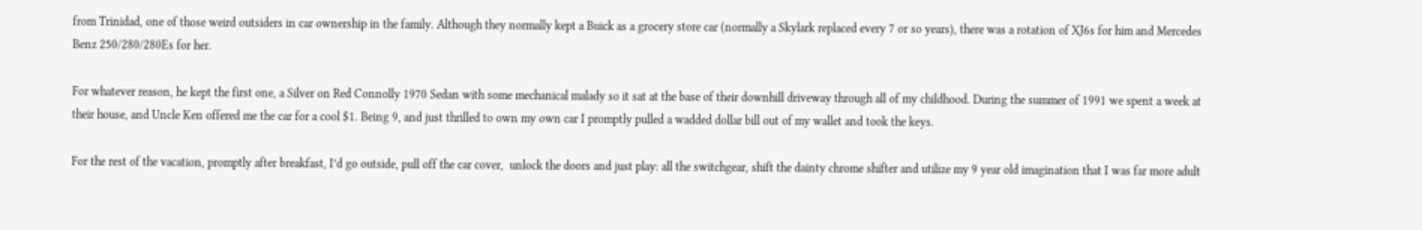from Trinidad, one of those weird outsiders in car ownership in the family. Although they normally kept a Buick as a grocery store car (normally a Skylark replaced every 7 or so years), there was a rotation of XJ6s for him and Mercedes Benz 250/280/280Es for her.

For whatever reason, he kept the first one, a Silver on Red Connolly 1970 Sedan with some mechanical malady so it sat at the base of their downhill driveway through all of my childhood. During the summer of 1991 we spent a week at their house, and Uncle Ken offered me the car for a cool $1. Being 9, and just thrilled to own my own car I promptly pulled a wadded dollar bill out of my wallet and took the keys.

For the rest of the vacation, promptly after breakfast, I’d go outside, pull off the car cover,  unlock the doors and just play: all the switchgear, shift the dainty chrome shifter and utilize my 9 year old imagination that I was far more adult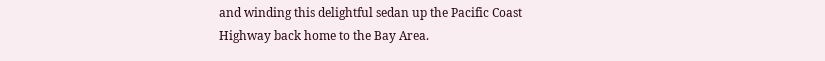and winding this delightful sedan up the Pacific Coast Highway back home to the Bay Area.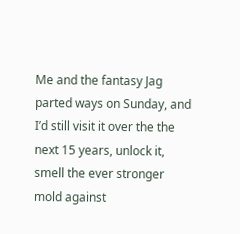Me and the fantasy Jag parted ways on Sunday, and I’d still visit it over the the next 15 years, unlock it, smell the ever stronger mold against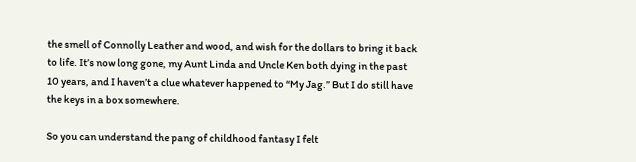the smell of Connolly Leather and wood, and wish for the dollars to bring it back to life. It’s now long gone, my Aunt Linda and Uncle Ken both dying in the past 10 years, and I haven’t a clue whatever happened to “My Jag.” But I do still have the keys in a box somewhere.

So you can understand the pang of childhood fantasy I felt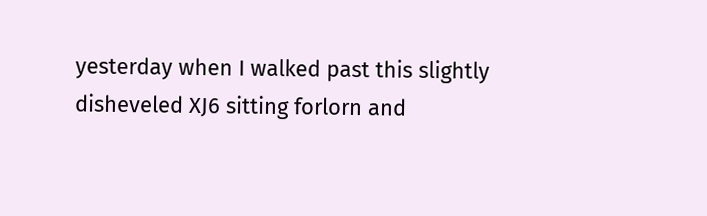yesterday when I walked past this slightly disheveled XJ6 sitting forlorn and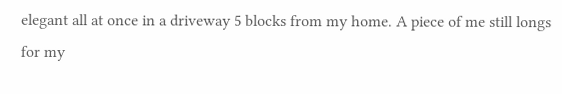elegant all at once in a driveway 5 blocks from my home. A piece of me still longs for my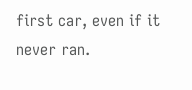first car, even if it never ran.